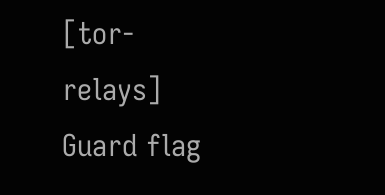[tor-relays] Guard flag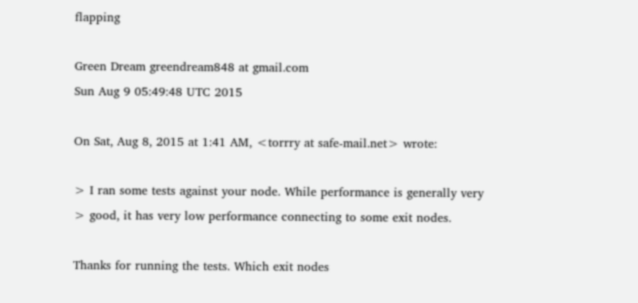flapping

Green Dream greendream848 at gmail.com
Sun Aug 9 05:49:48 UTC 2015

On Sat, Aug 8, 2015 at 1:41 AM, <torrry at safe-mail.net> wrote:

> I ran some tests against your node. While performance is generally very
> good, it has very low performance connecting to some exit nodes.

Thanks for running the tests. Which exit nodes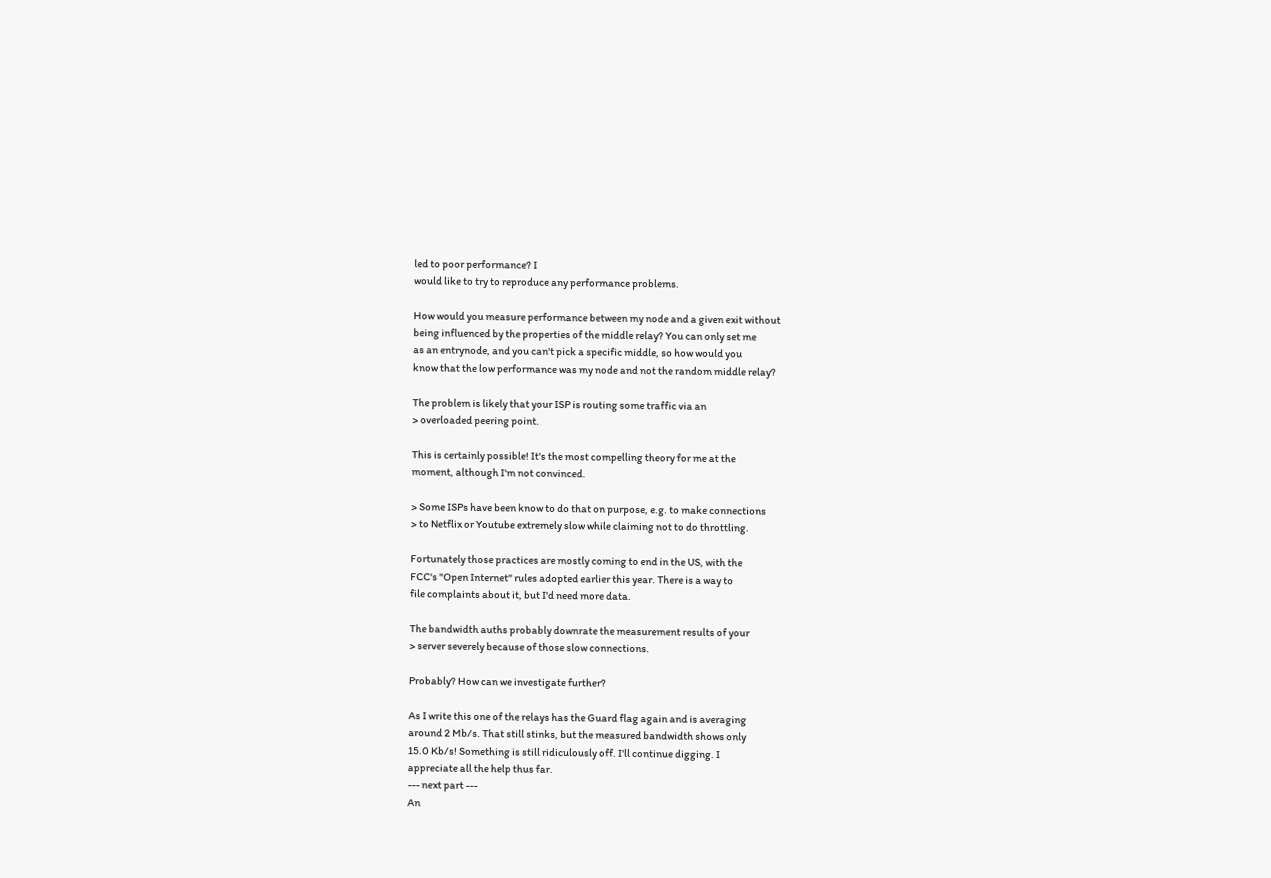led to poor performance? I
would like to try to reproduce any performance problems.

How would you measure performance between my node and a given exit without
being influenced by the properties of the middle relay? You can only set me
as an entrynode, and you can't pick a specific middle, so how would you
know that the low performance was my node and not the random middle relay?

The problem is likely that your ISP is routing some traffic via an
> overloaded peering point.

This is certainly possible! It's the most compelling theory for me at the
moment, although I'm not convinced.

> Some ISPs have been know to do that on purpose, e.g. to make connections
> to Netflix or Youtube extremely slow while claiming not to do throttling.

Fortunately those practices are mostly coming to end in the US, with the
FCC's "Open Internet" rules adopted earlier this year. There is a way to
file complaints about it, but I'd need more data.

The bandwidth auths probably downrate the measurement results of your
> server severely because of those slow connections.

Probably? How can we investigate further?

As I write this one of the relays has the Guard flag again and is averaging
around 2 Mb/s. That still stinks, but the measured bandwidth shows only
15.0 Kb/s! Something is still ridiculously off. I'll continue digging. I
appreciate all the help thus far.
--- next part ---
An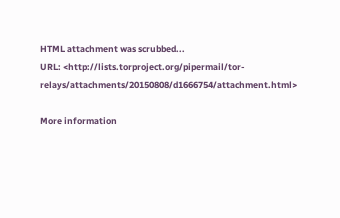HTML attachment was scrubbed...
URL: <http://lists.torproject.org/pipermail/tor-relays/attachments/20150808/d1666754/attachment.html>

More information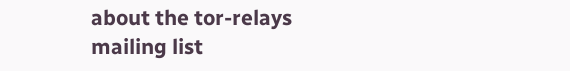about the tor-relays mailing list